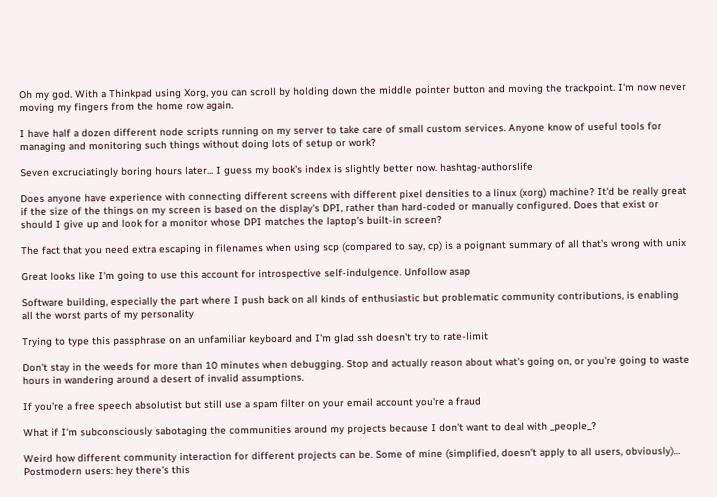Oh my god. With a Thinkpad using Xorg, you can scroll by holding down the middle pointer button and moving the trackpoint. I'm now never moving my fingers from the home row again.

I have half a dozen different node scripts running on my server to take care of small custom services. Anyone know of useful tools for managing and monitoring such things without doing lots of setup or work?

Seven excruciatingly boring hours later... I guess my book's index is slightly better now. hashtag-authorslife

Does anyone have experience with connecting different screens with different pixel densities to a linux (xorg) machine? It'd be really great if the size of the things on my screen is based on the display's DPI, rather than hard-coded or manually configured. Does that exist or should I give up and look for a monitor whose DPI matches the laptop's built-in screen?

The fact that you need extra escaping in filenames when using scp (compared to say, cp) is a poignant summary of all that's wrong with unix

Great looks like I'm going to use this account for introspective self-indulgence. Unfollow asap

Software building, especially the part where I push back on all kinds of enthusiastic but problematic community contributions, is enabling all the worst parts of my personality

Trying to type this passphrase on an unfamiliar keyboard and I'm glad ssh doesn't try to rate-limit

Don't stay in the weeds for more than 10 minutes when debugging. Stop and actually reason about what's going on, or you're going to waste hours in wandering around a desert of invalid assumptions.

If you're a free speech absolutist but still use a spam filter on your email account you're a fraud

What if I'm subconsciously sabotaging the communities around my projects because I don't want to deal with _people_?

Weird how different community interaction for different projects can be. Some of mine (simplified, doesn't apply to all users, obviously)…
Postmodern users: hey there's this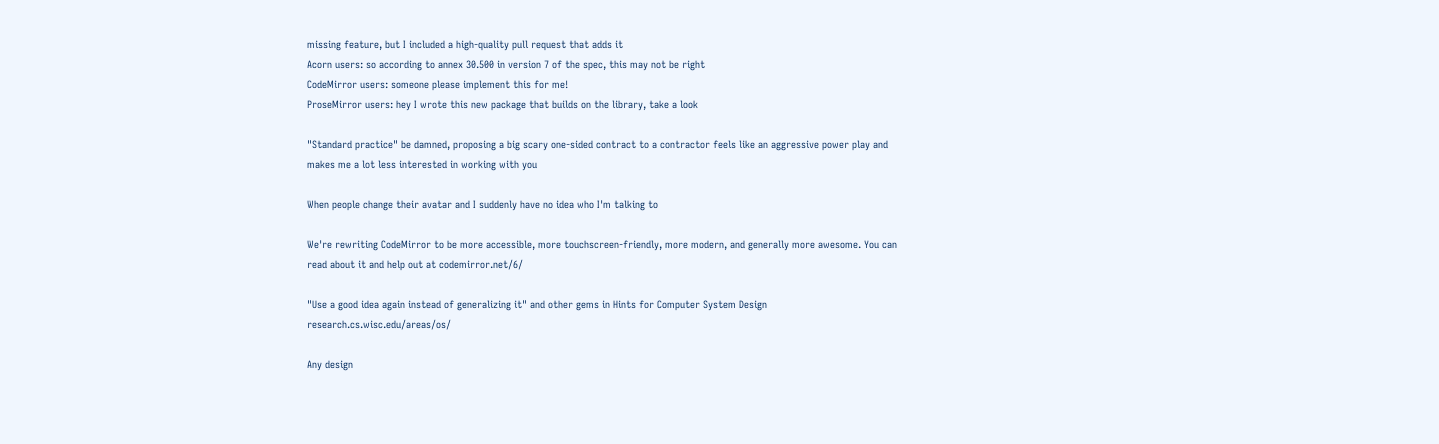missing feature, but I included a high-quality pull request that adds it
Acorn users: so according to annex 30.500 in version 7 of the spec, this may not be right
CodeMirror users: someone please implement this for me!
ProseMirror users: hey I wrote this new package that builds on the library, take a look

"Standard practice" be damned, proposing a big scary one-sided contract to a contractor feels like an aggressive power play and makes me a lot less interested in working with you

When people change their avatar and I suddenly have no idea who I'm talking to

We're rewriting CodeMirror to be more accessible, more touchscreen-friendly, more modern, and generally more awesome. You can read about it and help out at codemirror.net/6/

"Use a good idea again instead of generalizing it" and other gems in Hints for Computer System Design research.cs.wisc.edu/areas/os/

Any design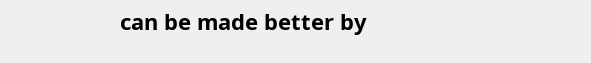can be made better by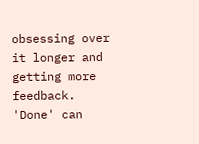obsessing over it longer and getting more feedback. 'Done' can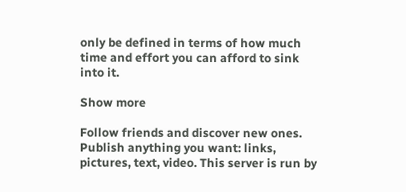only be defined in terms of how much time and effort you can afford to sink into it.

Show more

Follow friends and discover new ones. Publish anything you want: links, pictures, text, video. This server is run by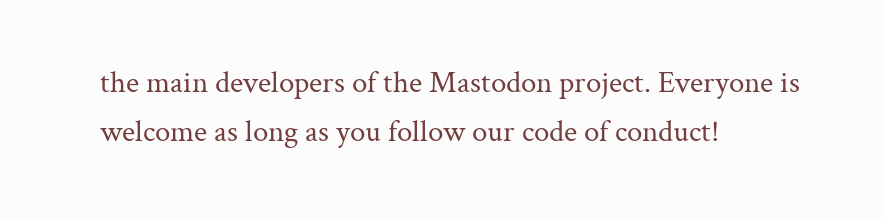the main developers of the Mastodon project. Everyone is welcome as long as you follow our code of conduct!